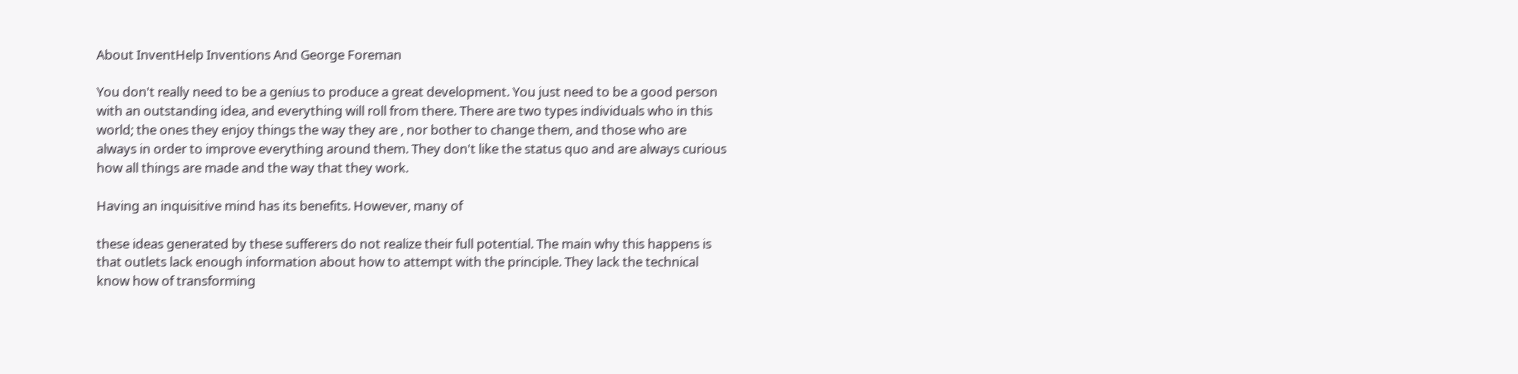About InventHelp Inventions And George Foreman

You don't really need to be a genius to produce a great development. You just need to be a good person with an outstanding idea, and everything will roll from there. There are two types individuals who in this world; the ones they enjoy things the way they are , nor bother to change them, and those who are always in order to improve everything around them. They don't like the status quo and are always curious how all things are made and the way that they work.

Having an inquisitive mind has its benefits. However, many of

these ideas generated by these sufferers do not realize their full potential. The main why this happens is that outlets lack enough information about how to attempt with the principle. They lack the technical know how of transforming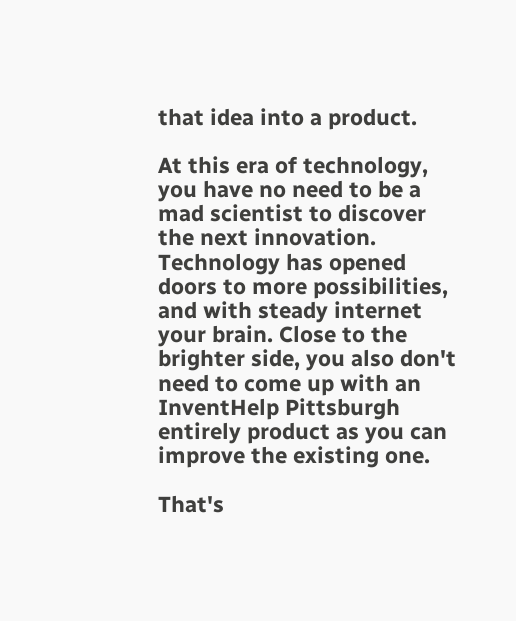that idea into a product.

At this era of technology, you have no need to be a mad scientist to discover the next innovation. Technology has opened doors to more possibilities, and with steady internet your brain. Close to the brighter side, you also don't need to come up with an InventHelp Pittsburgh entirely product as you can improve the existing one.

That's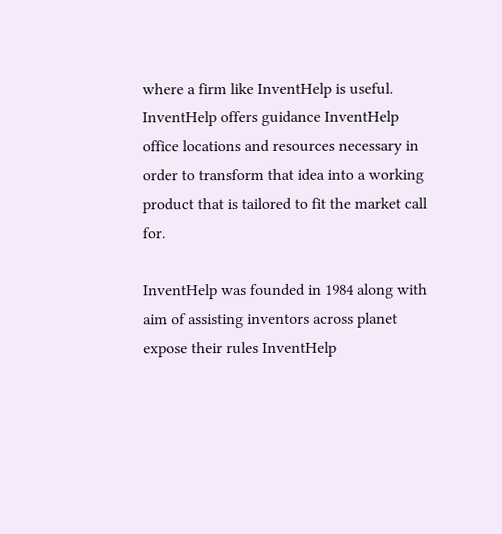where a firm like InventHelp is useful. InventHelp offers guidance InventHelp office locations and resources necessary in order to transform that idea into a working product that is tailored to fit the market call for.

InventHelp was founded in 1984 along with aim of assisting inventors across planet expose their rules InventHelp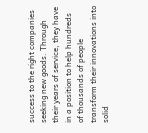success to the right companies seeking new goods. Through their years of service, they have in a position to help hundreds of thousands of people transform their innovations into solid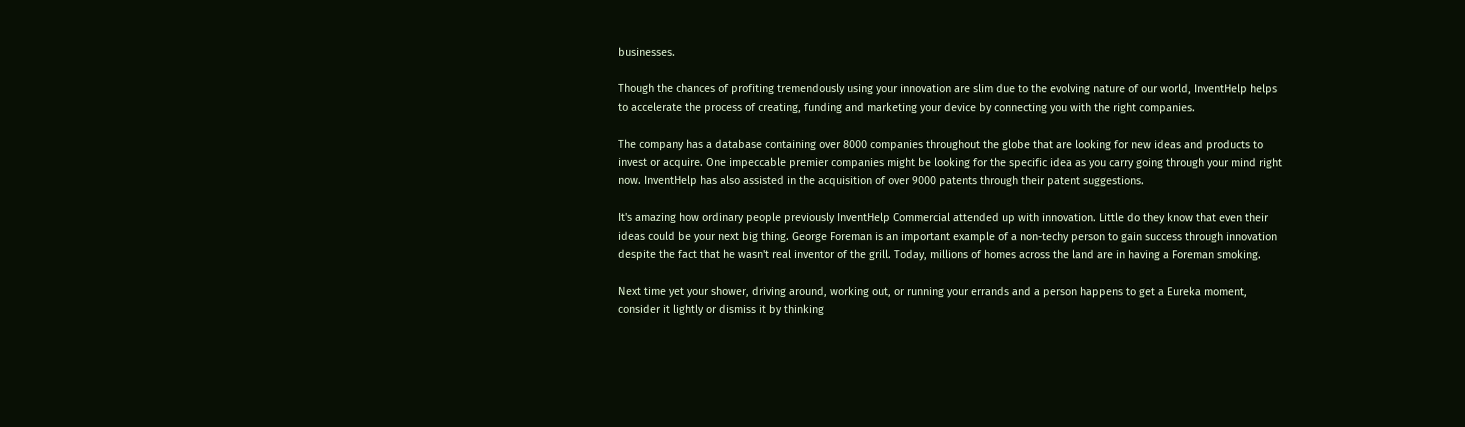businesses.

Though the chances of profiting tremendously using your innovation are slim due to the evolving nature of our world, InventHelp helps to accelerate the process of creating, funding and marketing your device by connecting you with the right companies.

The company has a database containing over 8000 companies throughout the globe that are looking for new ideas and products to invest or acquire. One impeccable premier companies might be looking for the specific idea as you carry going through your mind right now. InventHelp has also assisted in the acquisition of over 9000 patents through their patent suggestions.

It's amazing how ordinary people previously InventHelp Commercial attended up with innovation. Little do they know that even their ideas could be your next big thing. George Foreman is an important example of a non-techy person to gain success through innovation despite the fact that he wasn't real inventor of the grill. Today, millions of homes across the land are in having a Foreman smoking.

Next time yet your shower, driving around, working out, or running your errands and a person happens to get a Eureka moment, consider it lightly or dismiss it by thinking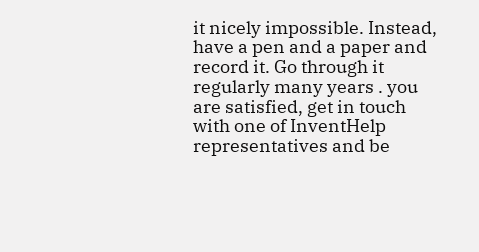it nicely impossible. Instead, have a pen and a paper and record it. Go through it regularly many years . you are satisfied, get in touch with one of InventHelp representatives and be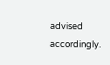advised accordingly.